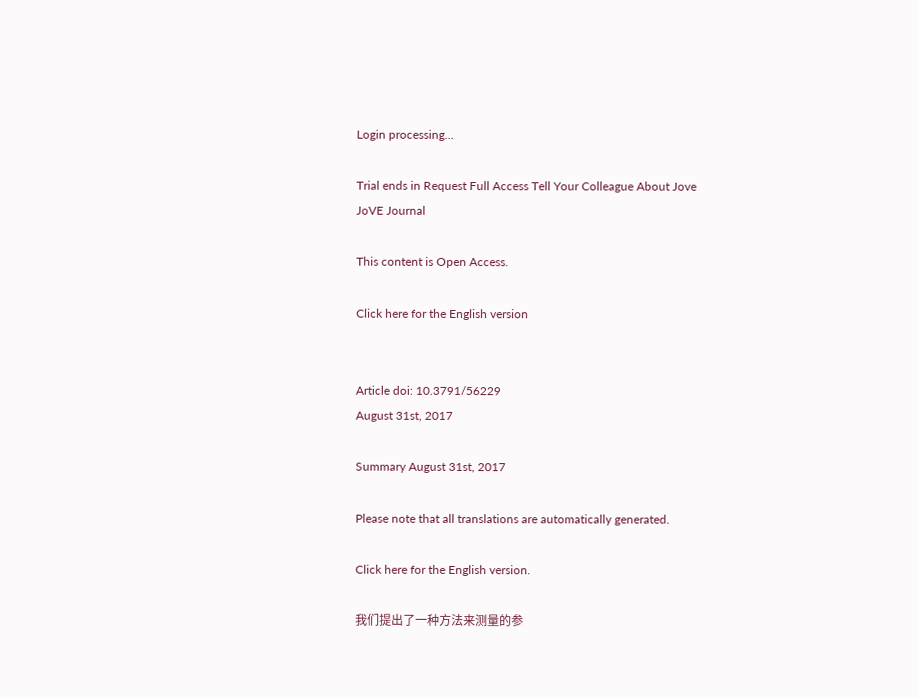Login processing...

Trial ends in Request Full Access Tell Your Colleague About Jove
JoVE Journal

This content is Open Access.

Click here for the English version


Article doi: 10.3791/56229
August 31st, 2017

Summary August 31st, 2017

Please note that all translations are automatically generated.

Click here for the English version.

我们提出了一种方法来测量的参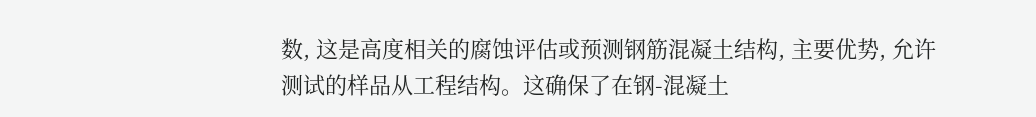数, 这是高度相关的腐蚀评估或预测钢筋混凝土结构, 主要优势, 允许测试的样品从工程结构。这确保了在钢-混凝土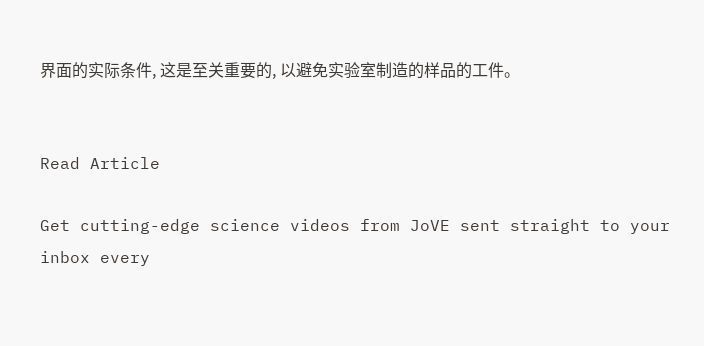界面的实际条件, 这是至关重要的, 以避免实验室制造的样品的工件。


Read Article

Get cutting-edge science videos from JoVE sent straight to your inbox every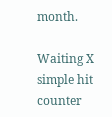month.

Waiting X
simple hit counter